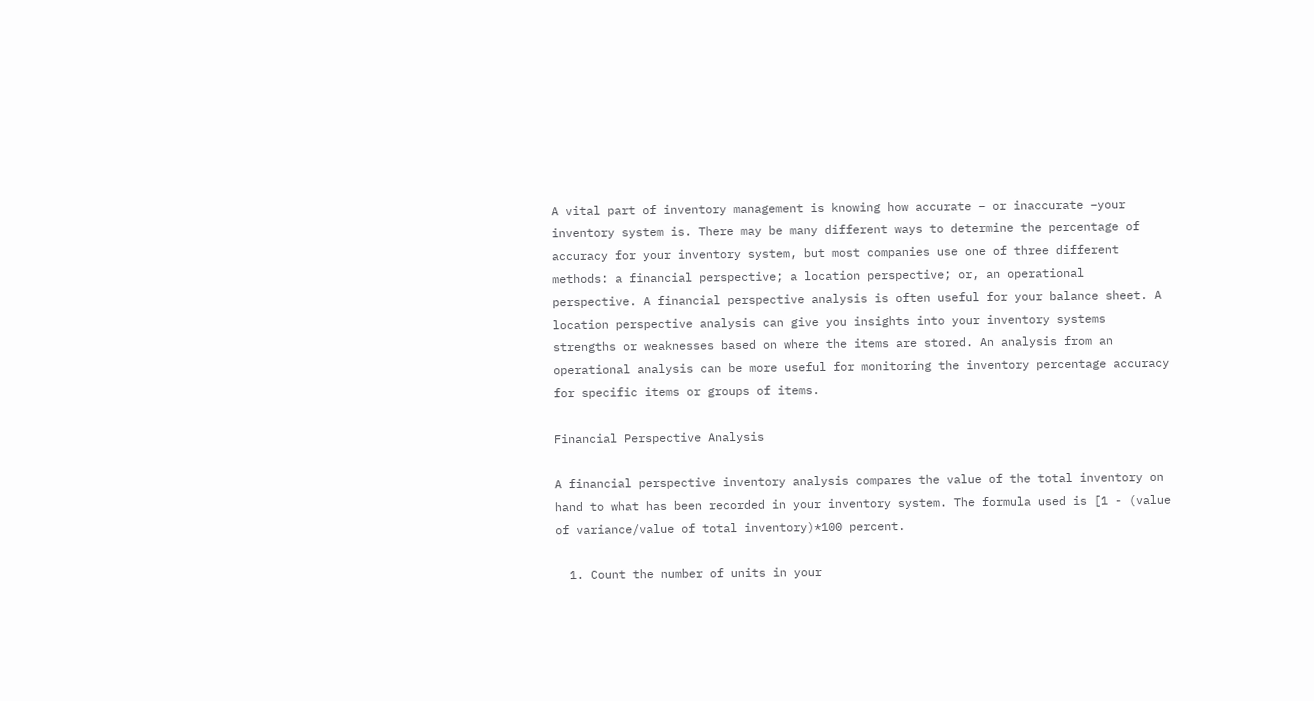A vital part of inventory management is knowing how accurate – or inaccurate –your inventory system is. There may be many different ways to determine the percentage of accuracy for your inventory system, but most companies use one of three different methods: a financial perspective; a location perspective; or, an operational perspective. A financial perspective analysis is often useful for your balance sheet. A location perspective analysis can give you insights into your inventory systems strengths or weaknesses based on where the items are stored. An analysis from an operational analysis can be more useful for monitoring the inventory percentage accuracy for specific items or groups of items.

Financial Perspective Analysis

A financial perspective inventory analysis compares the value of the total inventory on hand to what has been recorded in your inventory system. The formula used is [1 - (value of variance/value of total inventory)*100 percent.

  1. Count the number of units in your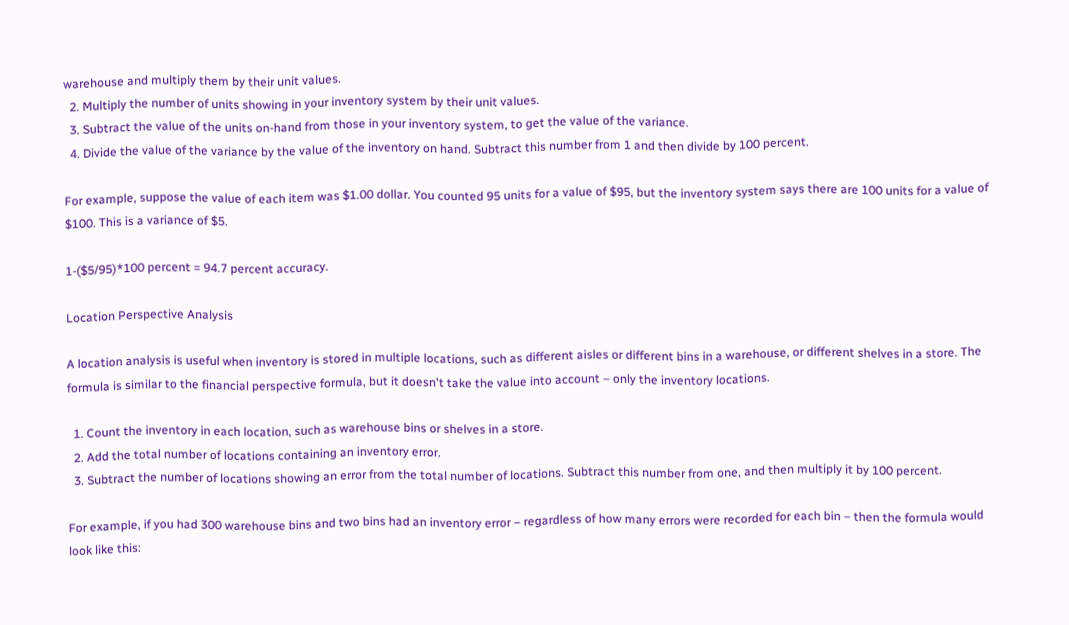warehouse and multiply them by their unit values.
  2. Multiply the number of units showing in your inventory system by their unit values.
  3. Subtract the value of the units on-hand from those in your inventory system, to get the value of the variance.
  4. Divide the value of the variance by the value of the inventory on hand. Subtract this number from 1 and then divide by 100 percent.

For example, suppose the value of each item was $1.00 dollar. You counted 95 units for a value of $95, but the inventory system says there are 100 units for a value of $100. This is a variance of $5.

1-($5/95)*100 percent = 94.7 percent accuracy.

Location Perspective Analysis

A location analysis is useful when inventory is stored in multiple locations, such as different aisles or different bins in a warehouse, or different shelves in a store. The formula is similar to the financial perspective formula, but it doesn't take the value into account – only the inventory locations.

  1. Count the inventory in each location, such as warehouse bins or shelves in a store.
  2. Add the total number of locations containing an inventory error.
  3. Subtract the number of locations showing an error from the total number of locations. Subtract this number from one, and then multiply it by 100 percent.

For example, if you had 300 warehouse bins and two bins had an inventory error – regardless of how many errors were recorded for each bin – then the formula would look like this: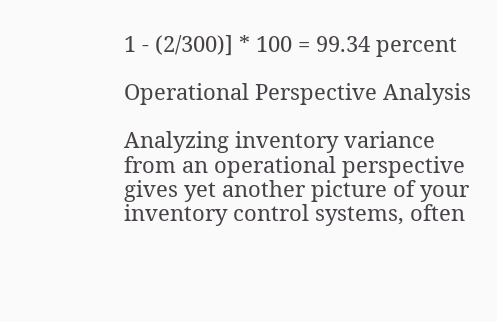1 - (2/300)] * 100 = 99.34 percent

Operational Perspective Analysis

Analyzing inventory variance from an operational perspective gives yet another picture of your inventory control systems, often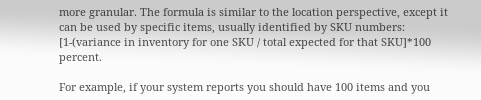more granular. The formula is similar to the location perspective, except it can be used by specific items, usually identified by SKU numbers: [1-(variance in inventory for one SKU / total expected for that SKU]*100 percent.

For example, if your system reports you should have 100 items and you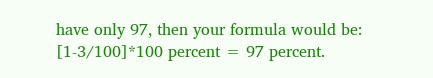have only 97, then your formula would be: [1-3/100]*100 percent = 97 percent.